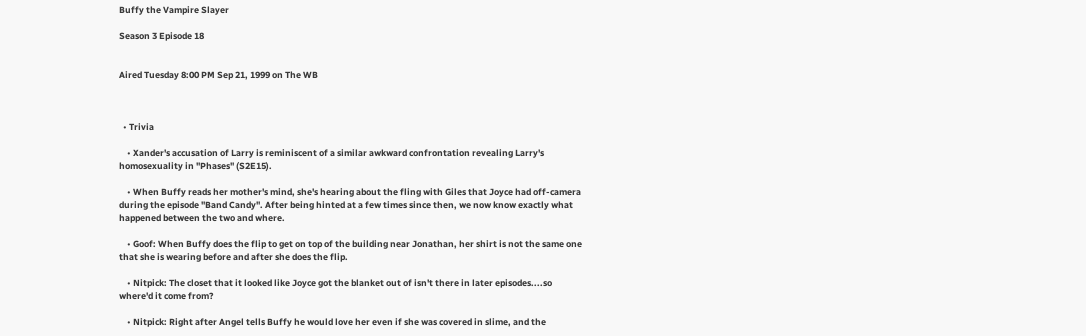Buffy the Vampire Slayer

Season 3 Episode 18


Aired Tuesday 8:00 PM Sep 21, 1999 on The WB



  • Trivia

    • Xander's accusation of Larry is reminiscent of a similar awkward confrontation revealing Larry's homosexuality in "Phases" (S2E15).

    • When Buffy reads her mother's mind, she's hearing about the fling with Giles that Joyce had off-camera during the episode "Band Candy". After being hinted at a few times since then, we now know exactly what happened between the two and where.

    • Goof: When Buffy does the flip to get on top of the building near Jonathan, her shirt is not the same one that she is wearing before and after she does the flip.

    • Nitpick: The closet that it looked like Joyce got the blanket out of isn't there in later episodes....so where'd it come from?

    • Nitpick: Right after Angel tells Buffy he would love her even if she was covered in slime, and the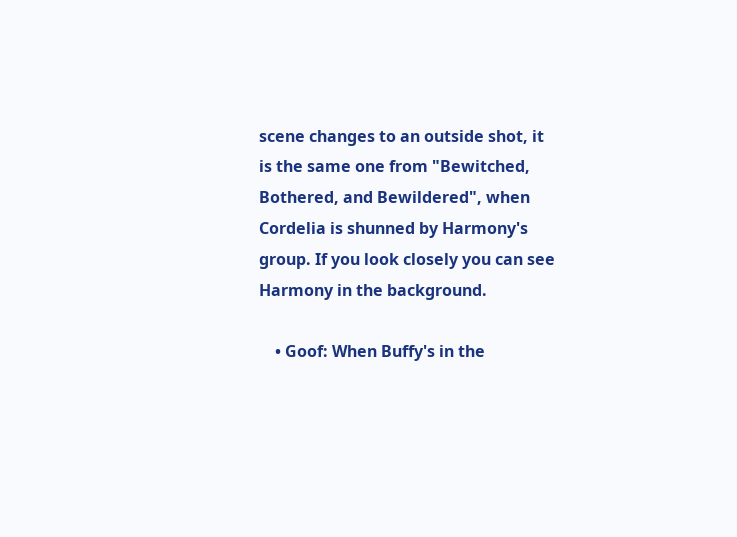scene changes to an outside shot, it is the same one from "Bewitched, Bothered, and Bewildered", when Cordelia is shunned by Harmony's group. If you look closely you can see Harmony in the background.

    • Goof: When Buffy's in the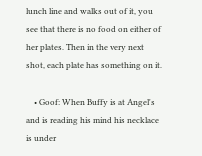lunch line and walks out of it, you see that there is no food on either of her plates. Then in the very next shot, each plate has something on it.

    • Goof: When Buffy is at Angel's and is reading his mind his necklace is under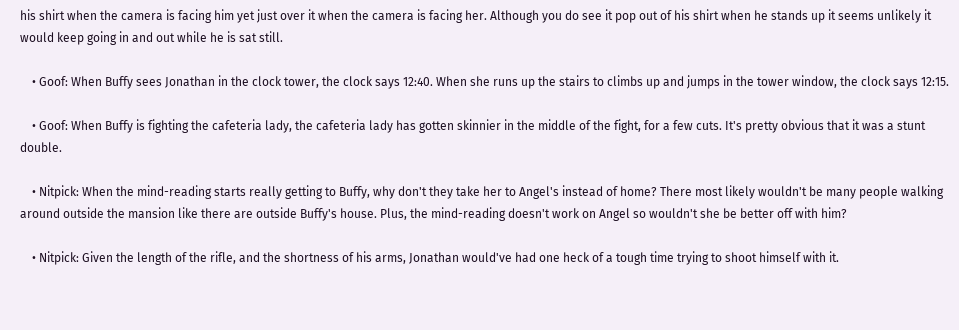his shirt when the camera is facing him yet just over it when the camera is facing her. Although you do see it pop out of his shirt when he stands up it seems unlikely it would keep going in and out while he is sat still.

    • Goof: When Buffy sees Jonathan in the clock tower, the clock says 12:40. When she runs up the stairs to climbs up and jumps in the tower window, the clock says 12:15.

    • Goof: When Buffy is fighting the cafeteria lady, the cafeteria lady has gotten skinnier in the middle of the fight, for a few cuts. It's pretty obvious that it was a stunt double.

    • Nitpick: When the mind-reading starts really getting to Buffy, why don't they take her to Angel's instead of home? There most likely wouldn't be many people walking around outside the mansion like there are outside Buffy's house. Plus, the mind-reading doesn't work on Angel so wouldn't she be better off with him?

    • Nitpick: Given the length of the rifle, and the shortness of his arms, Jonathan would've had one heck of a tough time trying to shoot himself with it.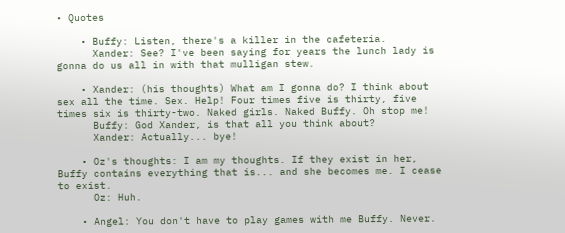• Quotes

    • Buffy: Listen, there's a killer in the cafeteria.
      Xander: See? I've been saying for years the lunch lady is gonna do us all in with that mulligan stew.

    • Xander: (his thoughts) What am I gonna do? I think about sex all the time. Sex. Help! Four times five is thirty, five times six is thirty-two. Naked girls. Naked Buffy. Oh stop me!
      Buffy: God Xander, is that all you think about?
      Xander: Actually... bye!

    • Oz's thoughts: I am my thoughts. If they exist in her, Buffy contains everything that is... and she becomes me. I cease to exist.
      Oz: Huh.

    • Angel: You don't have to play games with me Buffy. Never.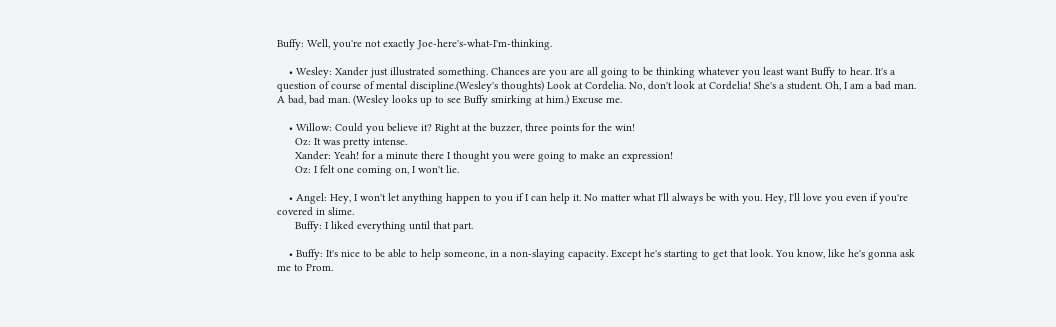Buffy: Well, you're not exactly Joe-here's-what-I'm-thinking.

    • Wesley: Xander just illustrated something. Chances are you are all going to be thinking whatever you least want Buffy to hear. It's a question of course of mental discipline.(Wesley's thoughts) Look at Cordelia. No, don't look at Cordelia! She's a student. Oh, I am a bad man. A bad, bad man. (Wesley looks up to see Buffy smirking at him.) Excuse me.

    • Willow: Could you believe it? Right at the buzzer, three points for the win!
      Oz: It was pretty intense.
      Xander: Yeah! for a minute there I thought you were going to make an expression!
      Oz: I felt one coming on, I won't lie.

    • Angel: Hey, I won't let anything happen to you if I can help it. No matter what I'll always be with you. Hey, I'll love you even if you're covered in slime.
      Buffy: I liked everything until that part.

    • Buffy: It's nice to be able to help someone, in a non-slaying capacity. Except he's starting to get that look. You know, like he's gonna ask me to Prom.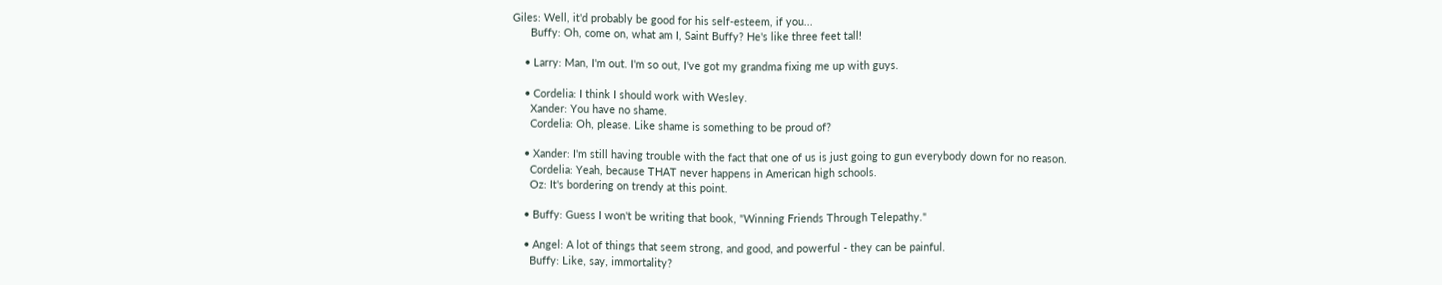Giles: Well, it'd probably be good for his self-esteem, if you...
      Buffy: Oh, come on, what am I, Saint Buffy? He's like three feet tall!

    • Larry: Man, I'm out. I'm so out, I've got my grandma fixing me up with guys.

    • Cordelia: I think I should work with Wesley.
      Xander: You have no shame.
      Cordelia: Oh, please. Like shame is something to be proud of?

    • Xander: I'm still having trouble with the fact that one of us is just going to gun everybody down for no reason.
      Cordelia: Yeah, because THAT never happens in American high schools.
      Oz: It's bordering on trendy at this point.

    • Buffy: Guess I won't be writing that book, "Winning Friends Through Telepathy."

    • Angel: A lot of things that seem strong, and good, and powerful - they can be painful.
      Buffy: Like, say, immortality?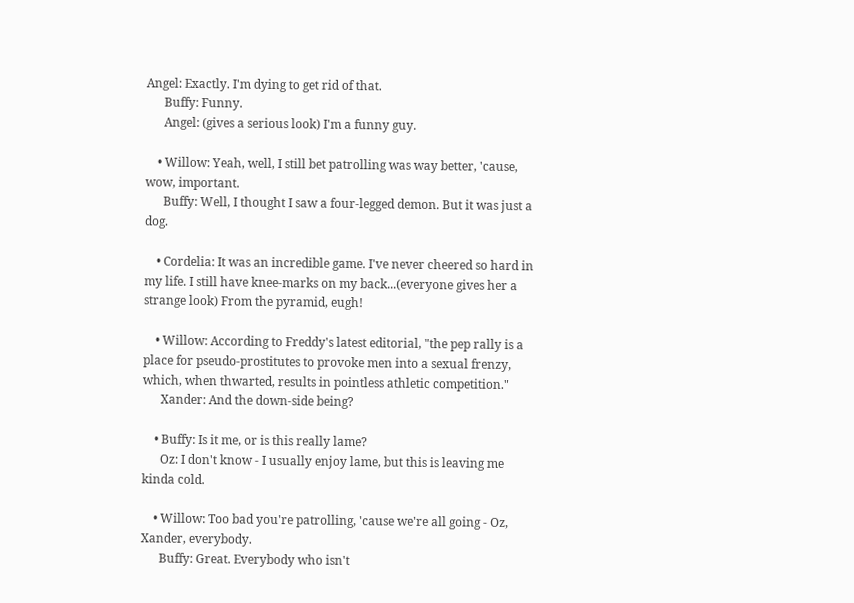Angel: Exactly. I'm dying to get rid of that.
      Buffy: Funny.
      Angel: (gives a serious look) I'm a funny guy.

    • Willow: Yeah, well, I still bet patrolling was way better, 'cause, wow, important.
      Buffy: Well, I thought I saw a four-legged demon. But it was just a dog.

    • Cordelia: It was an incredible game. I've never cheered so hard in my life. I still have knee-marks on my back...(everyone gives her a strange look) From the pyramid, eugh!

    • Willow: According to Freddy's latest editorial, "the pep rally is a place for pseudo-prostitutes to provoke men into a sexual frenzy, which, when thwarted, results in pointless athletic competition."
      Xander: And the down-side being?

    • Buffy: Is it me, or is this really lame?
      Oz: I don't know - I usually enjoy lame, but this is leaving me kinda cold.

    • Willow: Too bad you're patrolling, 'cause we're all going - Oz, Xander, everybody.
      Buffy: Great. Everybody who isn't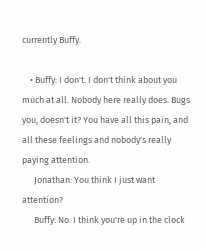currently Buffy.

    • Buffy: I don't. I don't think about you much at all. Nobody here really does. Bugs you, doesn't it? You have all this pain, and all these feelings and nobody's really paying attention.
      Jonathan: You think I just want attention?
      Buffy: No. I think you're up in the clock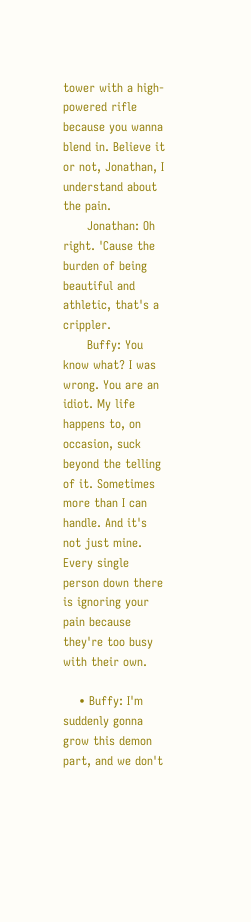tower with a high-powered rifle because you wanna blend in. Believe it or not, Jonathan, I understand about the pain.
      Jonathan: Oh right. 'Cause the burden of being beautiful and athletic, that's a crippler.
      Buffy: You know what? I was wrong. You are an idiot. My life happens to, on occasion, suck beyond the telling of it. Sometimes more than I can handle. And it's not just mine. Every single person down there is ignoring your pain because they're too busy with their own.

    • Buffy: I'm suddenly gonna grow this demon part, and we don't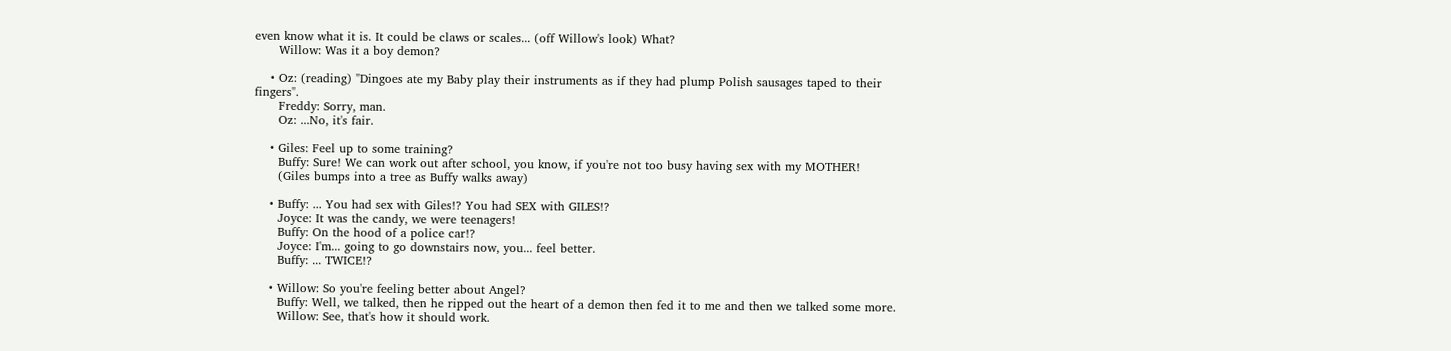even know what it is. It could be claws or scales... (off Willow's look) What?
      Willow: Was it a boy demon?

    • Oz: (reading) "Dingoes ate my Baby play their instruments as if they had plump Polish sausages taped to their fingers".
      Freddy: Sorry, man.
      Oz: ...No, it's fair.

    • Giles: Feel up to some training?
      Buffy: Sure! We can work out after school, you know, if you're not too busy having sex with my MOTHER!
      (Giles bumps into a tree as Buffy walks away)

    • Buffy: ... You had sex with Giles!? You had SEX with GILES!?
      Joyce: It was the candy, we were teenagers!
      Buffy: On the hood of a police car!?
      Joyce: I'm... going to go downstairs now, you... feel better.
      Buffy: ... TWICE!?

    • Willow: So you're feeling better about Angel?
      Buffy: Well, we talked, then he ripped out the heart of a demon then fed it to me and then we talked some more.
      Willow: See, that's how it should work.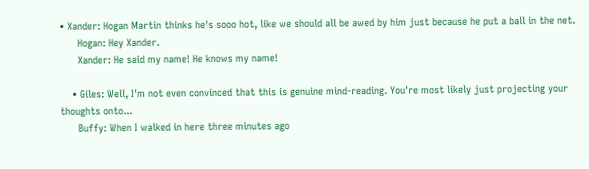• Xander: Hogan Martin thinks he's sooo hot, like we should all be awed by him just because he put a ball in the net.
      Hogan: Hey Xander.
      Xander: He said my name! He knows my name!

    • Giles: Well, I'm not even convinced that this is genuine mind-reading. You're most likely just projecting your thoughts onto...
      Buffy: When I walked in here three minutes ago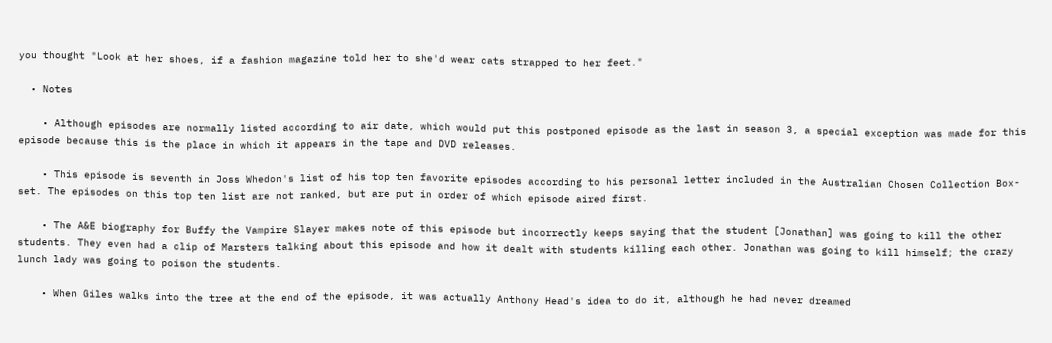you thought "Look at her shoes, if a fashion magazine told her to she'd wear cats strapped to her feet."

  • Notes

    • Although episodes are normally listed according to air date, which would put this postponed episode as the last in season 3, a special exception was made for this episode because this is the place in which it appears in the tape and DVD releases.

    • This episode is seventh in Joss Whedon's list of his top ten favorite episodes according to his personal letter included in the Australian Chosen Collection Box-set. The episodes on this top ten list are not ranked, but are put in order of which episode aired first.

    • The A&E biography for Buffy the Vampire Slayer makes note of this episode but incorrectly keeps saying that the student [Jonathan] was going to kill the other students. They even had a clip of Marsters talking about this episode and how it dealt with students killing each other. Jonathan was going to kill himself; the crazy lunch lady was going to poison the students.

    • When Giles walks into the tree at the end of the episode, it was actually Anthony Head's idea to do it, although he had never dreamed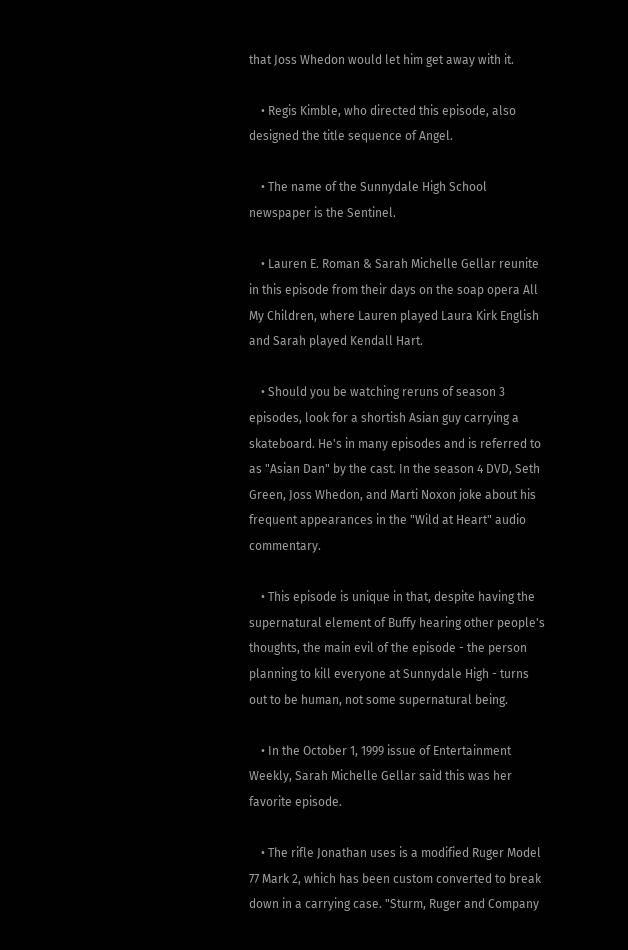that Joss Whedon would let him get away with it.

    • Regis Kimble, who directed this episode, also designed the title sequence of Angel.

    • The name of the Sunnydale High School newspaper is the Sentinel.

    • Lauren E. Roman & Sarah Michelle Gellar reunite in this episode from their days on the soap opera All My Children, where Lauren played Laura Kirk English and Sarah played Kendall Hart.

    • Should you be watching reruns of season 3 episodes, look for a shortish Asian guy carrying a skateboard. He's in many episodes and is referred to as "Asian Dan" by the cast. In the season 4 DVD, Seth Green, Joss Whedon, and Marti Noxon joke about his frequent appearances in the "Wild at Heart" audio commentary.

    • This episode is unique in that, despite having the supernatural element of Buffy hearing other people's thoughts, the main evil of the episode - the person planning to kill everyone at Sunnydale High - turns out to be human, not some supernatural being.

    • In the October 1, 1999 issue of Entertainment Weekly, Sarah Michelle Gellar said this was her favorite episode.

    • The rifle Jonathan uses is a modified Ruger Model 77 Mark 2, which has been custom converted to break down in a carrying case. "Sturm, Ruger and Company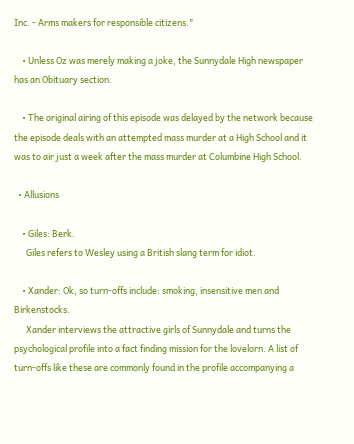Inc. - Arms makers for responsible citizens."

    • Unless Oz was merely making a joke, the Sunnydale High newspaper has an Obituary section.

    • The original airing of this episode was delayed by the network because the episode deals with an attempted mass murder at a High School and it was to air just a week after the mass murder at Columbine High School.

  • Allusions

    • Giles: Berk.
      Giles refers to Wesley using a British slang term for idiot.

    • Xander: Ok, so turn-offs include: smoking, insensitive men and Birkenstocks.
      Xander interviews the attractive girls of Sunnydale and turns the psychological profile into a fact finding mission for the lovelorn. A list of turn-offs like these are commonly found in the profile accompanying a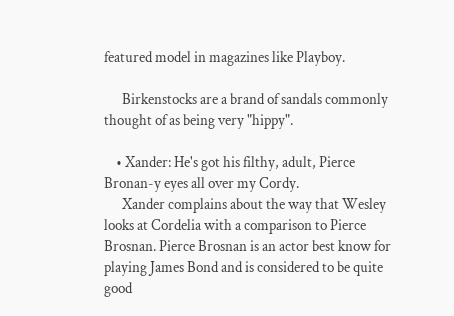featured model in magazines like Playboy.

      Birkenstocks are a brand of sandals commonly thought of as being very "hippy".

    • Xander: He's got his filthy, adult, Pierce Bronan-y eyes all over my Cordy.
      Xander complains about the way that Wesley looks at Cordelia with a comparison to Pierce Brosnan. Pierce Brosnan is an actor best know for playing James Bond and is considered to be quite good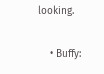looking.

    • Buffy: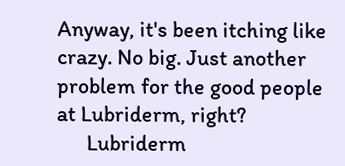Anyway, it's been itching like crazy. No big. Just another problem for the good people at Lubriderm, right?
      Lubriderm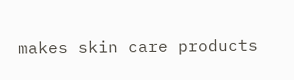makes skin care products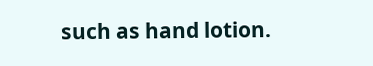such as hand lotion.